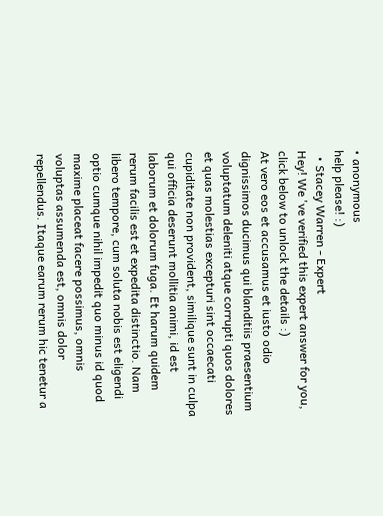• anonymous
help please! :)
  • Stacey Warren - Expert
Hey! We 've verified this expert answer for you, click below to unlock the details :)
At vero eos et accusamus et iusto odio dignissimos ducimus qui blanditiis praesentium voluptatum deleniti atque corrupti quos dolores et quas molestias excepturi sint occaecati cupiditate non provident, similique sunt in culpa qui officia deserunt mollitia animi, id est laborum et dolorum fuga. Et harum quidem rerum facilis est et expedita distinctio. Nam libero tempore, cum soluta nobis est eligendi optio cumque nihil impedit quo minus id quod maxime placeat facere possimus, omnis voluptas assumenda est, omnis dolor repellendus. Itaque earum rerum hic tenetur a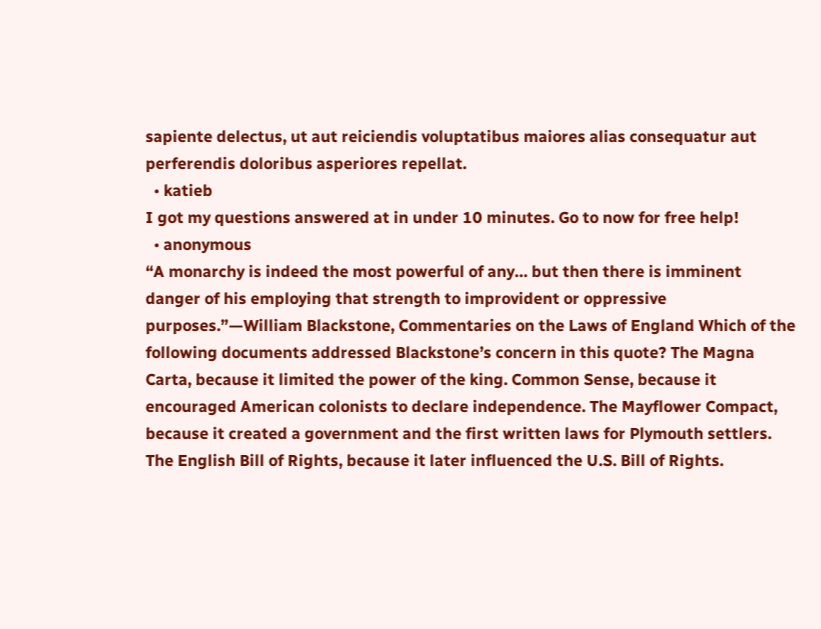sapiente delectus, ut aut reiciendis voluptatibus maiores alias consequatur aut perferendis doloribus asperiores repellat.
  • katieb
I got my questions answered at in under 10 minutes. Go to now for free help!
  • anonymous
“A monarchy is indeed the most powerful of any… but then there is imminent danger of his employing that strength to improvident or oppressive purposes.”—William Blackstone, Commentaries on the Laws of England Which of the following documents addressed Blackstone’s concern in this quote? The Magna Carta, because it limited the power of the king. Common Sense, because it encouraged American colonists to declare independence. The Mayflower Compact, because it created a government and the first written laws for Plymouth settlers. The English Bill of Rights, because it later influenced the U.S. Bill of Rights.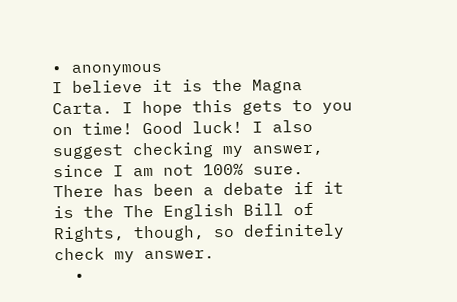• anonymous
I believe it is the Magna Carta. I hope this gets to you on time! Good luck! I also suggest checking my answer, since I am not 100% sure. There has been a debate if it is the The English Bill of Rights, though, so definitely check my answer.
  •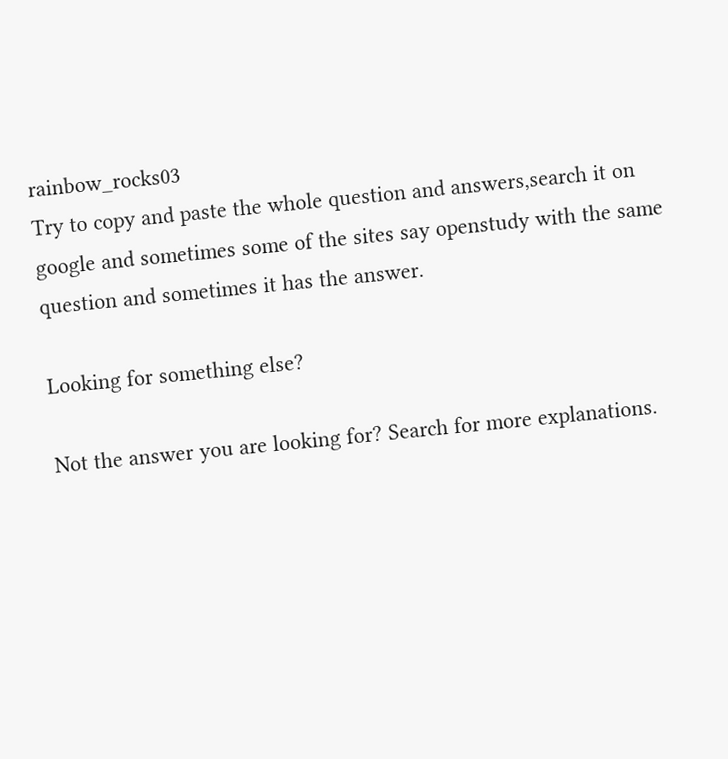rainbow_rocks03
Try to copy and paste the whole question and answers,search it on google and sometimes some of the sites say openstudy with the same question and sometimes it has the answer.

Looking for something else?

Not the answer you are looking for? Search for more explanations.